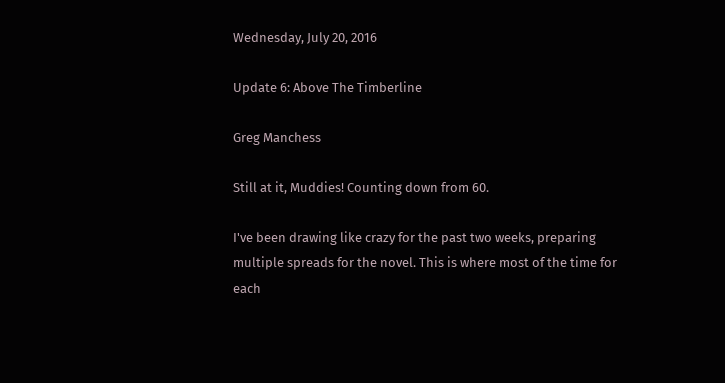Wednesday, July 20, 2016

Update 6: Above The Timberline

Greg Manchess

Still at it, Muddies! Counting down from 60.

I've been drawing like crazy for the past two weeks, preparing multiple spreads for the novel. This is where most of the time for each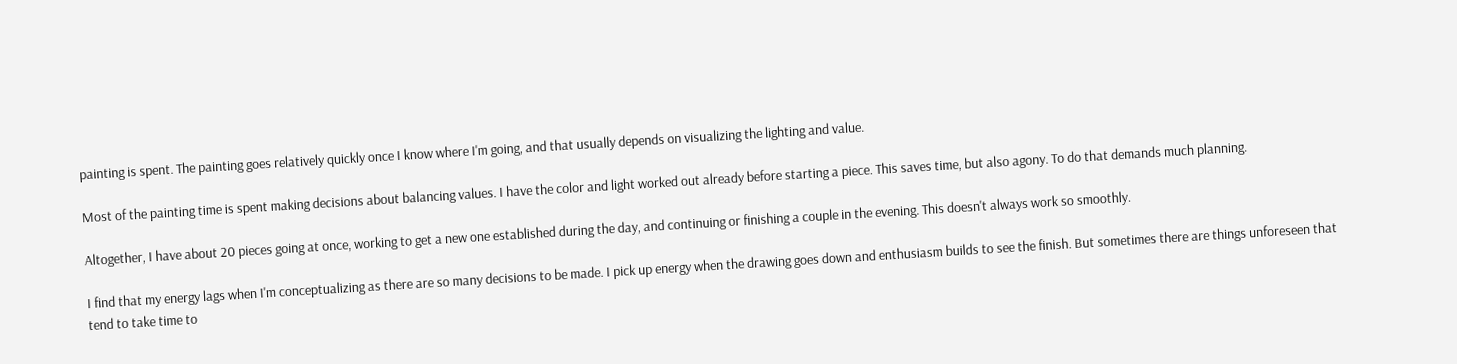painting is spent. The painting goes relatively quickly once I know where I'm going, and that usually depends on visualizing the lighting and value.

Most of the painting time is spent making decisions about balancing values. I have the color and light worked out already before starting a piece. This saves time, but also agony. To do that demands much planning.

Altogether, I have about 20 pieces going at once, working to get a new one established during the day, and continuing or finishing a couple in the evening. This doesn't always work so smoothly.

I find that my energy lags when I'm conceptualizing as there are so many decisions to be made. I pick up energy when the drawing goes down and enthusiasm builds to see the finish. But sometimes there are things unforeseen that tend to take time to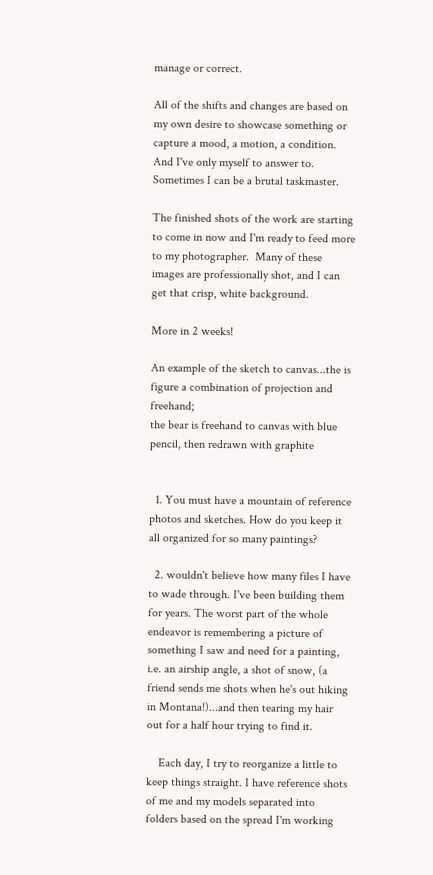manage or correct.

All of the shifts and changes are based on my own desire to showcase something or capture a mood, a motion, a condition. And I've only myself to answer to. Sometimes I can be a brutal taskmaster.

The finished shots of the work are starting to come in now and I'm ready to feed more to my photographer.  Many of these images are professionally shot, and I can get that crisp, white background.

More in 2 weeks!

An example of the sketch to canvas...the is figure a combination of projection and freehand;
the bear is freehand to canvas with blue pencil, then redrawn with graphite


  1. You must have a mountain of reference photos and sketches. How do you keep it all organized for so many paintings?

  2. wouldn't believe how many files I have to wade through. I've been building them for years. The worst part of the whole endeavor is remembering a picture of something I saw and need for a painting, i.e. an airship angle, a shot of snow, (a friend sends me shots when he's out hiking in Montana!)...and then tearing my hair out for a half hour trying to find it.

    Each day, I try to reorganize a little to keep things straight. I have reference shots of me and my models separated into folders based on the spread I'm working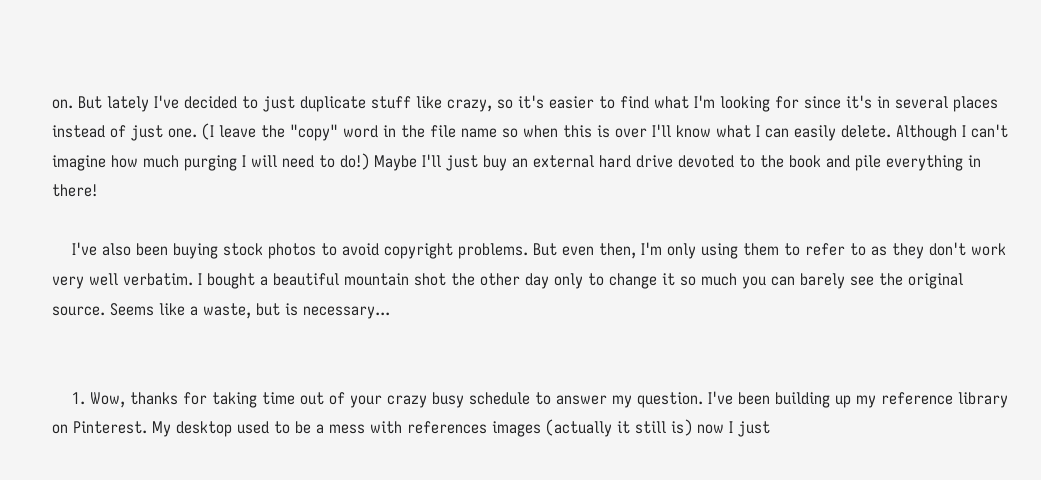on. But lately I've decided to just duplicate stuff like crazy, so it's easier to find what I'm looking for since it's in several places instead of just one. (I leave the "copy" word in the file name so when this is over I'll know what I can easily delete. Although I can't imagine how much purging I will need to do!) Maybe I'll just buy an external hard drive devoted to the book and pile everything in there!

    I've also been buying stock photos to avoid copyright problems. But even then, I'm only using them to refer to as they don't work very well verbatim. I bought a beautiful mountain shot the other day only to change it so much you can barely see the original source. Seems like a waste, but is necessary...


    1. Wow, thanks for taking time out of your crazy busy schedule to answer my question. I've been building up my reference library on Pinterest. My desktop used to be a mess with references images (actually it still is) now I just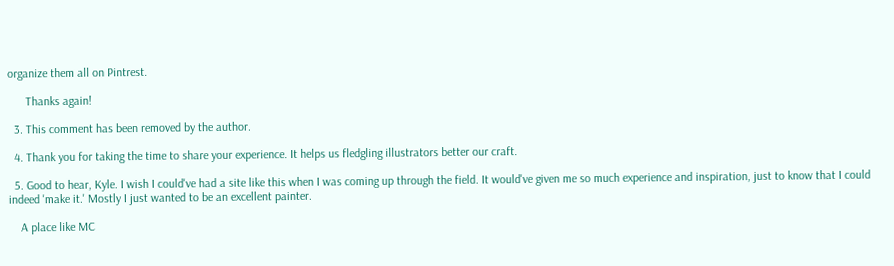organize them all on Pintrest.

      Thanks again!

  3. This comment has been removed by the author.

  4. Thank you for taking the time to share your experience. It helps us fledgling illustrators better our craft.

  5. Good to hear, Kyle. I wish I could've had a site like this when I was coming up through the field. It would've given me so much experience and inspiration, just to know that I could indeed 'make it.' Mostly I just wanted to be an excellent painter.

    A place like MC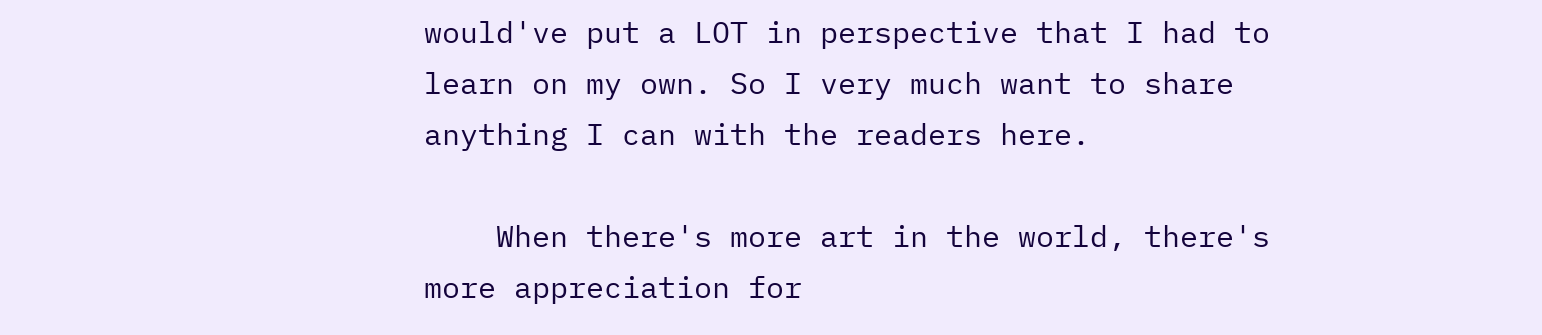would've put a LOT in perspective that I had to learn on my own. So I very much want to share anything I can with the readers here.

    When there's more art in the world, there's more appreciation for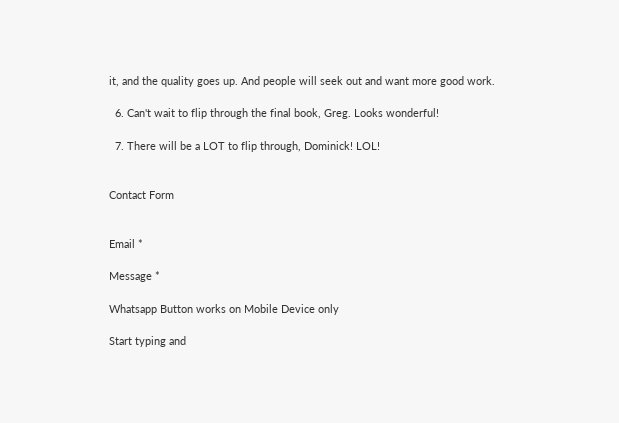it, and the quality goes up. And people will seek out and want more good work.

  6. Can't wait to flip through the final book, Greg. Looks wonderful!

  7. There will be a LOT to flip through, Dominick! LOL!


Contact Form


Email *

Message *

Whatsapp Button works on Mobile Device only

Start typing and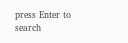press Enter to search